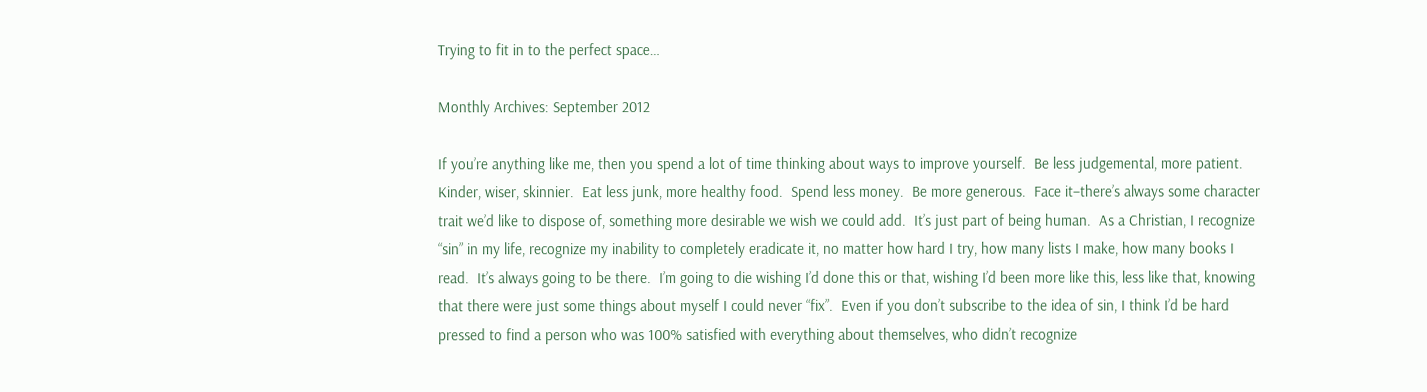Trying to fit in to the perfect space…

Monthly Archives: September 2012

If you’re anything like me, then you spend a lot of time thinking about ways to improve yourself.  Be less judgemental, more patient.  Kinder, wiser, skinnier.  Eat less junk, more healthy food.  Spend less money.  Be more generous.  Face it–there’s always some character trait we’d like to dispose of, something more desirable we wish we could add.  It’s just part of being human.  As a Christian, I recognize “sin” in my life, recognize my inability to completely eradicate it, no matter how hard I try, how many lists I make, how many books I read.  It’s always going to be there.  I’m going to die wishing I’d done this or that, wishing I’d been more like this, less like that, knowing that there were just some things about myself I could never “fix”.  Even if you don’t subscribe to the idea of sin, I think I’d be hard pressed to find a person who was 100% satisfied with everything about themselves, who didn’t recognize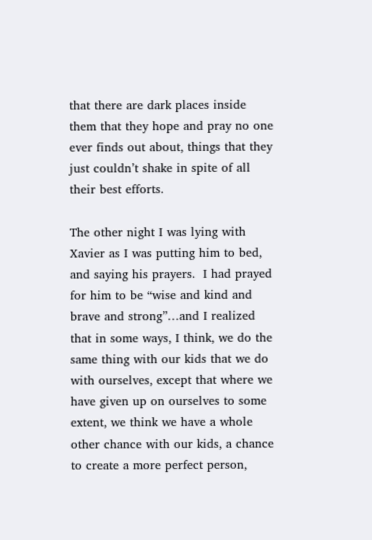that there are dark places inside them that they hope and pray no one ever finds out about, things that they just couldn’t shake in spite of all their best efforts.

The other night I was lying with Xavier as I was putting him to bed, and saying his prayers.  I had prayed for him to be “wise and kind and brave and strong”…and I realized that in some ways, I think, we do the same thing with our kids that we do with ourselves, except that where we have given up on ourselves to some extent, we think we have a whole other chance with our kids, a chance to create a more perfect person,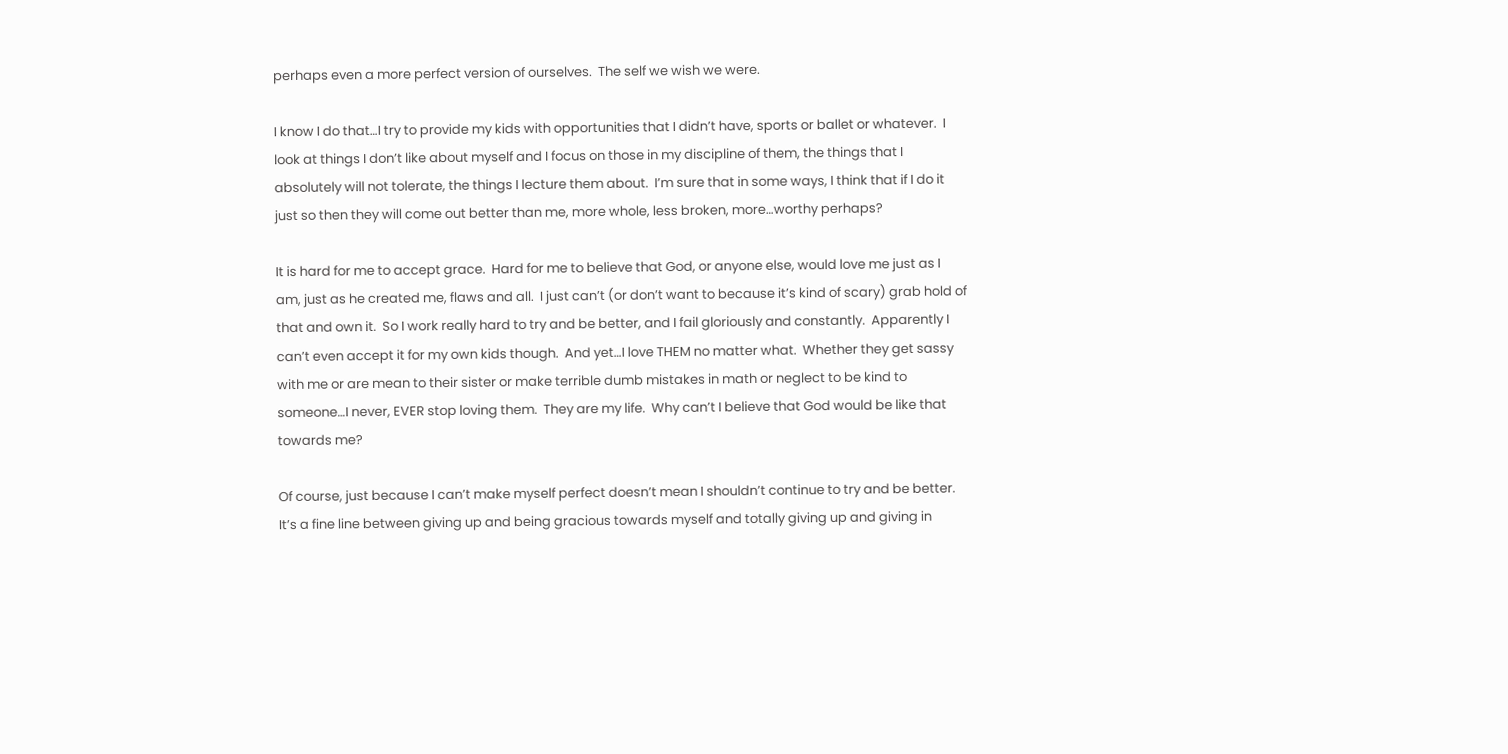perhaps even a more perfect version of ourselves.  The self we wish we were.

I know I do that…I try to provide my kids with opportunities that I didn’t have, sports or ballet or whatever.  I look at things I don’t like about myself and I focus on those in my discipline of them, the things that I absolutely will not tolerate, the things I lecture them about.  I’m sure that in some ways, I think that if I do it just so then they will come out better than me, more whole, less broken, more…worthy perhaps?

It is hard for me to accept grace.  Hard for me to believe that God, or anyone else, would love me just as I am, just as he created me, flaws and all.  I just can’t (or don’t want to because it’s kind of scary) grab hold of that and own it.  So I work really hard to try and be better, and I fail gloriously and constantly.  Apparently I can’t even accept it for my own kids though.  And yet…I love THEM no matter what.  Whether they get sassy with me or are mean to their sister or make terrible dumb mistakes in math or neglect to be kind to someone…I never, EVER stop loving them.  They are my life.  Why can’t I believe that God would be like that towards me?

Of course, just because I can’t make myself perfect doesn’t mean I shouldn’t continue to try and be better.  It’s a fine line between giving up and being gracious towards myself and totally giving up and giving in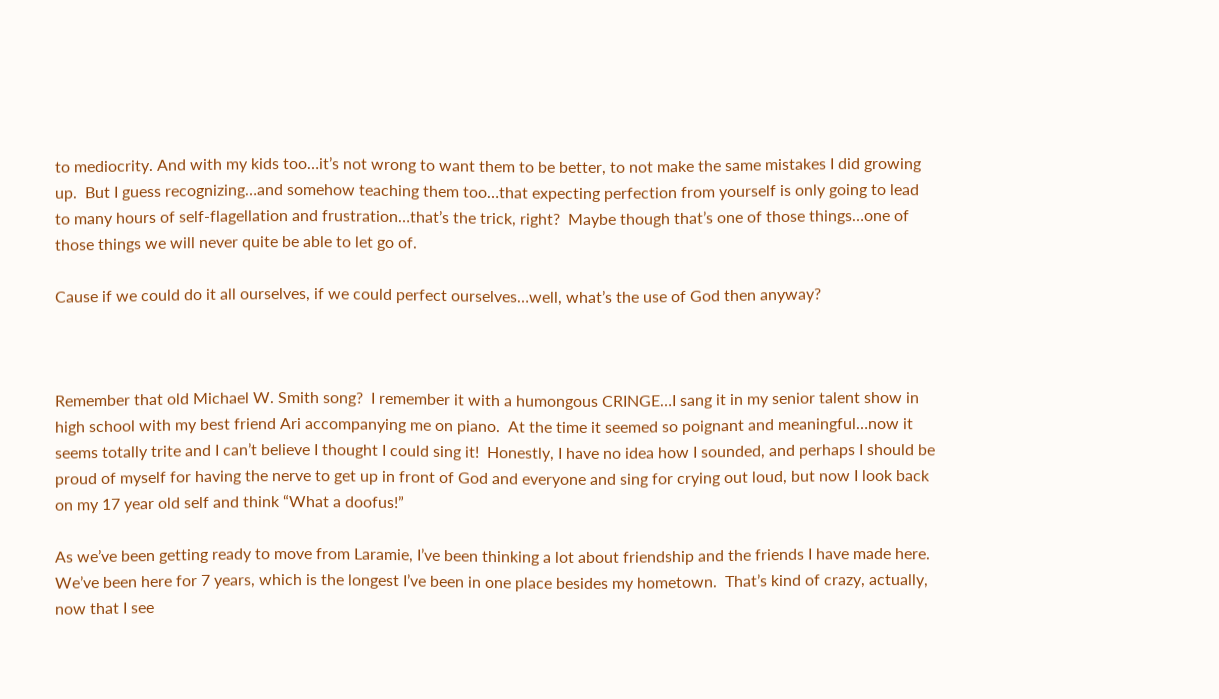to mediocrity. And with my kids too…it’s not wrong to want them to be better, to not make the same mistakes I did growing up.  But I guess recognizing…and somehow teaching them too…that expecting perfection from yourself is only going to lead to many hours of self-flagellation and frustration…that’s the trick, right?  Maybe though that’s one of those things…one of those things we will never quite be able to let go of.

Cause if we could do it all ourselves, if we could perfect ourselves…well, what’s the use of God then anyway?



Remember that old Michael W. Smith song?  I remember it with a humongous CRINGE…I sang it in my senior talent show in high school with my best friend Ari accompanying me on piano.  At the time it seemed so poignant and meaningful…now it seems totally trite and I can’t believe I thought I could sing it!  Honestly, I have no idea how I sounded, and perhaps I should be proud of myself for having the nerve to get up in front of God and everyone and sing for crying out loud, but now I look back on my 17 year old self and think “What a doofus!”

As we’ve been getting ready to move from Laramie, I’ve been thinking a lot about friendship and the friends I have made here.  We’ve been here for 7 years, which is the longest I’ve been in one place besides my hometown.  That’s kind of crazy, actually, now that I see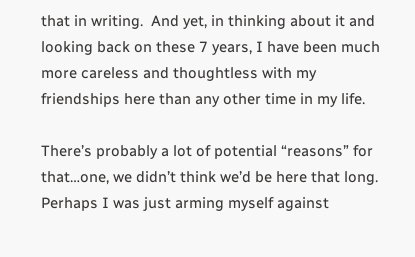that in writing.  And yet, in thinking about it and looking back on these 7 years, I have been much more careless and thoughtless with my friendships here than any other time in my life.

There’s probably a lot of potential “reasons” for that…one, we didn’t think we’d be here that long.  Perhaps I was just arming myself against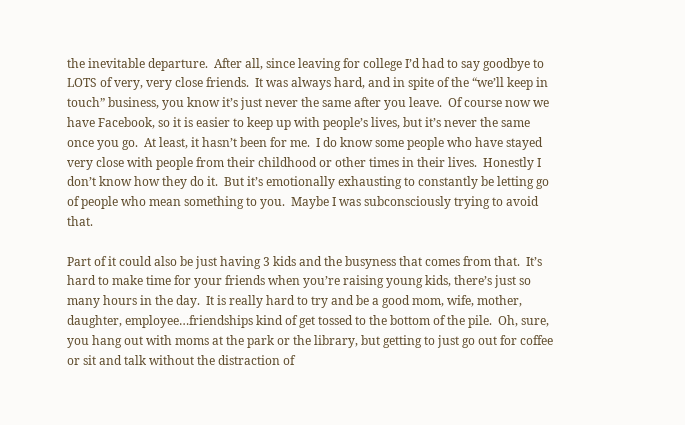the inevitable departure.  After all, since leaving for college I’d had to say goodbye to LOTS of very, very close friends.  It was always hard, and in spite of the “we’ll keep in touch” business, you know it’s just never the same after you leave.  Of course now we have Facebook, so it is easier to keep up with people’s lives, but it’s never the same once you go.  At least, it hasn’t been for me.  I do know some people who have stayed very close with people from their childhood or other times in their lives.  Honestly I don’t know how they do it.  But it’s emotionally exhausting to constantly be letting go of people who mean something to you.  Maybe I was subconsciously trying to avoid that.

Part of it could also be just having 3 kids and the busyness that comes from that.  It’s hard to make time for your friends when you’re raising young kids, there’s just so many hours in the day.  It is really hard to try and be a good mom, wife, mother, daughter, employee…friendships kind of get tossed to the bottom of the pile.  Oh, sure, you hang out with moms at the park or the library, but getting to just go out for coffee or sit and talk without the distraction of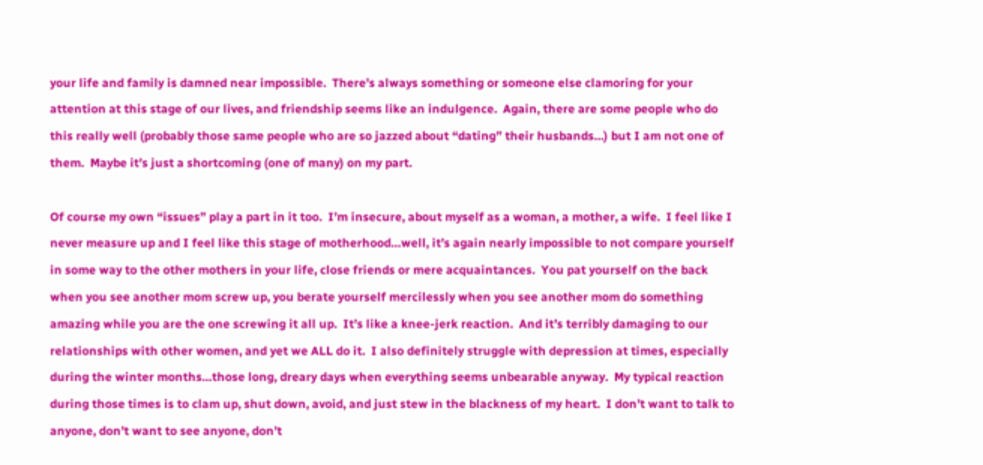your life and family is damned near impossible.  There’s always something or someone else clamoring for your attention at this stage of our lives, and friendship seems like an indulgence.  Again, there are some people who do this really well (probably those same people who are so jazzed about “dating” their husbands…) but I am not one of them.  Maybe it’s just a shortcoming (one of many) on my part.

Of course my own “issues” play a part in it too.  I’m insecure, about myself as a woman, a mother, a wife.  I feel like I never measure up and I feel like this stage of motherhood…well, it’s again nearly impossible to not compare yourself in some way to the other mothers in your life, close friends or mere acquaintances.  You pat yourself on the back when you see another mom screw up, you berate yourself mercilessly when you see another mom do something amazing while you are the one screwing it all up.  It’s like a knee-jerk reaction.  And it’s terribly damaging to our relationships with other women, and yet we ALL do it.  I also definitely struggle with depression at times, especially during the winter months…those long, dreary days when everything seems unbearable anyway.  My typical reaction during those times is to clam up, shut down, avoid, and just stew in the blackness of my heart.  I don’t want to talk to anyone, don’t want to see anyone, don’t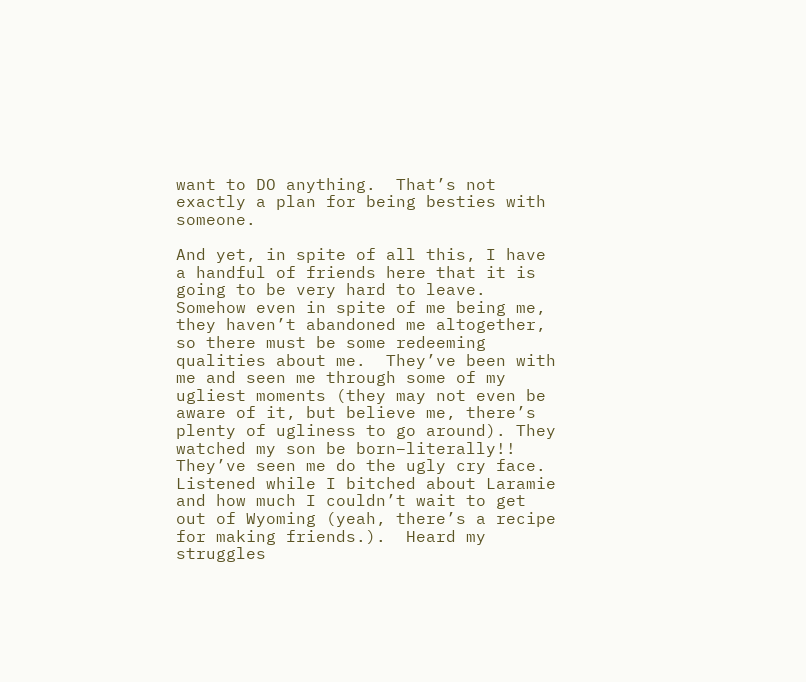want to DO anything.  That’s not exactly a plan for being besties with someone.

And yet, in spite of all this, I have a handful of friends here that it is going to be very hard to leave.  Somehow even in spite of me being me, they haven’t abandoned me altogether, so there must be some redeeming qualities about me.  They’ve been with me and seen me through some of my ugliest moments (they may not even be aware of it, but believe me, there’s plenty of ugliness to go around). They watched my son be born–literally!!  They’ve seen me do the ugly cry face.  Listened while I bitched about Laramie and how much I couldn’t wait to get out of Wyoming (yeah, there’s a recipe for making friends.).  Heard my struggles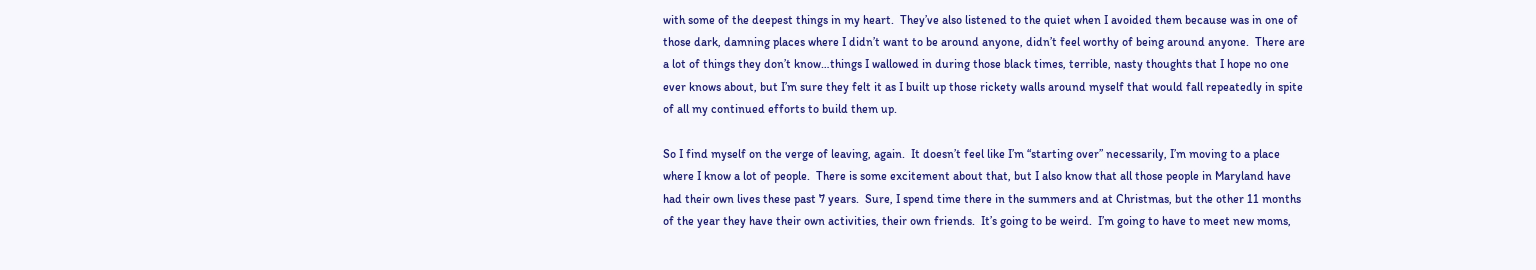with some of the deepest things in my heart.  They’ve also listened to the quiet when I avoided them because was in one of those dark, damning places where I didn’t want to be around anyone, didn’t feel worthy of being around anyone.  There are a lot of things they don’t know…things I wallowed in during those black times, terrible, nasty thoughts that I hope no one ever knows about, but I’m sure they felt it as I built up those rickety walls around myself that would fall repeatedly in spite of all my continued efforts to build them up.

So I find myself on the verge of leaving, again.  It doesn’t feel like I’m “starting over” necessarily, I’m moving to a place where I know a lot of people.  There is some excitement about that, but I also know that all those people in Maryland have had their own lives these past 7 years.  Sure, I spend time there in the summers and at Christmas, but the other 11 months of the year they have their own activities, their own friends.  It’s going to be weird.  I’m going to have to meet new moms,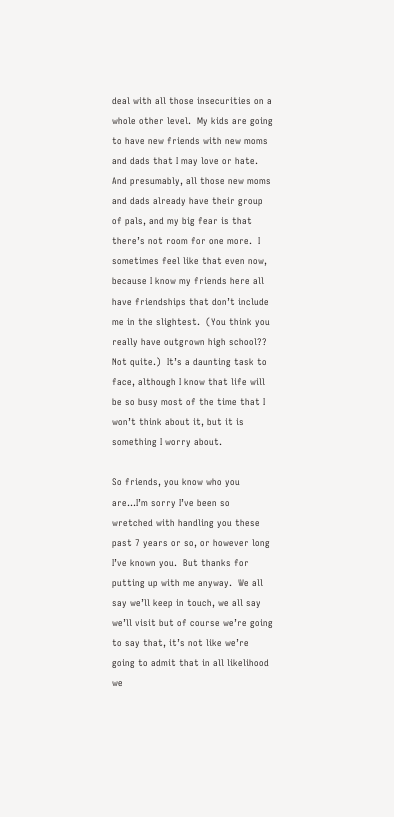deal with all those insecurities on a whole other level.  My kids are going to have new friends with new moms and dads that I may love or hate.  And presumably, all those new moms and dads already have their group of pals, and my big fear is that there’s not room for one more.  I sometimes feel like that even now, because I know my friends here all have friendships that don’t include me in the slightest.  (You think you really have outgrown high school?? Not quite.)  It’s a daunting task to face, although I know that life will be so busy most of the time that I won’t think about it, but it is something I worry about.

So friends, you know who you are…I’m sorry I’ve been so wretched with handling you these past 7 years or so, or however long I’ve known you.  But thanks for putting up with me anyway.  We all say we’ll keep in touch, we all say we’ll visit but of course we’re going to say that, it’s not like we’re going to admit that in all likelihood we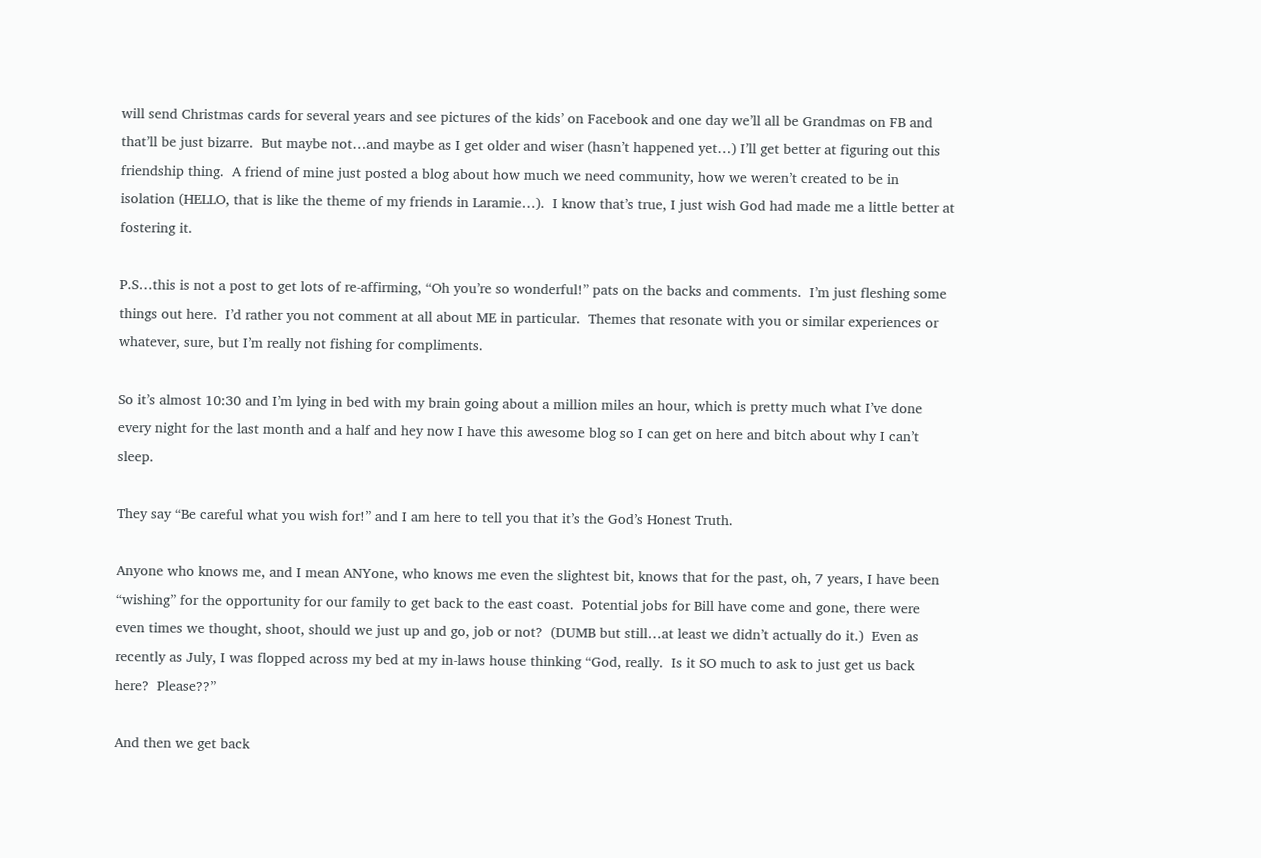will send Christmas cards for several years and see pictures of the kids’ on Facebook and one day we’ll all be Grandmas on FB and that’ll be just bizarre.  But maybe not…and maybe as I get older and wiser (hasn’t happened yet…) I’ll get better at figuring out this friendship thing.  A friend of mine just posted a blog about how much we need community, how we weren’t created to be in isolation (HELLO, that is like the theme of my friends in Laramie…).  I know that’s true, I just wish God had made me a little better at fostering it.

P.S…this is not a post to get lots of re-affirming, “Oh you’re so wonderful!” pats on the backs and comments.  I’m just fleshing some things out here.  I’d rather you not comment at all about ME in particular.  Themes that resonate with you or similar experiences or whatever, sure, but I’m really not fishing for compliments.

So it’s almost 10:30 and I’m lying in bed with my brain going about a million miles an hour, which is pretty much what I’ve done every night for the last month and a half and hey now I have this awesome blog so I can get on here and bitch about why I can’t sleep.

They say “Be careful what you wish for!” and I am here to tell you that it’s the God’s Honest Truth.

Anyone who knows me, and I mean ANYone, who knows me even the slightest bit, knows that for the past, oh, 7 years, I have been “wishing” for the opportunity for our family to get back to the east coast.  Potential jobs for Bill have come and gone, there were even times we thought, shoot, should we just up and go, job or not?  (DUMB but still…at least we didn’t actually do it.)  Even as recently as July, I was flopped across my bed at my in-laws house thinking “God, really.  Is it SO much to ask to just get us back here?  Please??”

And then we get back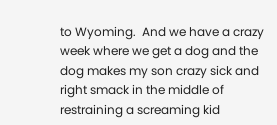to Wyoming.  And we have a crazy week where we get a dog and the dog makes my son crazy sick and right smack in the middle of restraining a screaming kid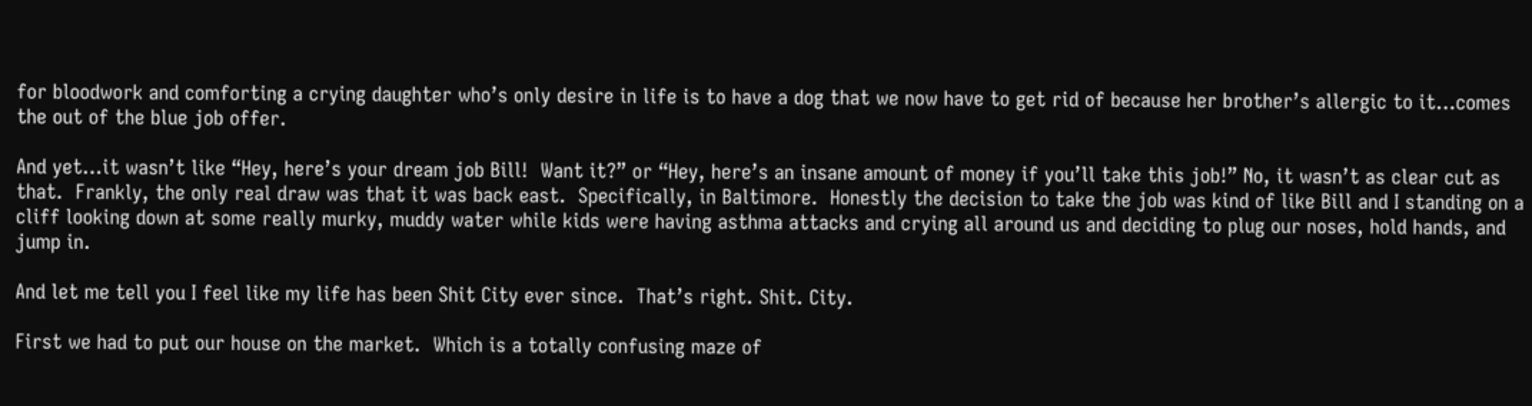for bloodwork and comforting a crying daughter who’s only desire in life is to have a dog that we now have to get rid of because her brother’s allergic to it…comes the out of the blue job offer.

And yet…it wasn’t like “Hey, here’s your dream job Bill!  Want it?” or “Hey, here’s an insane amount of money if you’ll take this job!” No, it wasn’t as clear cut as that.  Frankly, the only real draw was that it was back east.  Specifically, in Baltimore.  Honestly the decision to take the job was kind of like Bill and I standing on a cliff looking down at some really murky, muddy water while kids were having asthma attacks and crying all around us and deciding to plug our noses, hold hands, and jump in.

And let me tell you I feel like my life has been Shit City ever since.  That’s right. Shit. City.

First we had to put our house on the market.  Which is a totally confusing maze of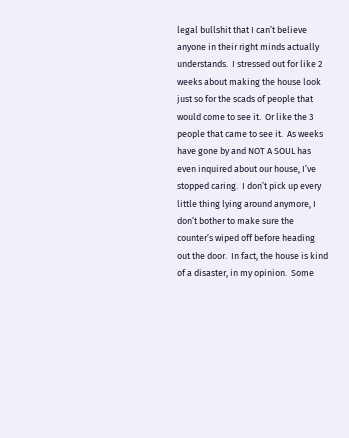legal bullshit that I can’t believe anyone in their right minds actually understands.  I stressed out for like 2 weeks about making the house look just so for the scads of people that would come to see it.  Or like the 3 people that came to see it.  As weeks have gone by and NOT A SOUL has even inquired about our house, I’ve stopped caring.  I don’t pick up every little thing lying around anymore, I don’t bother to make sure the counter’s wiped off before heading out the door.  In fact, the house is kind of a disaster, in my opinion.  Some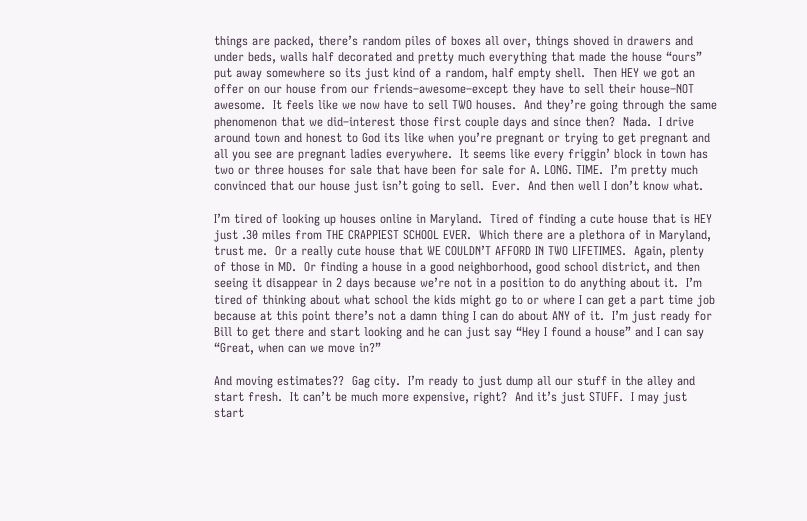things are packed, there’s random piles of boxes all over, things shoved in drawers and under beds, walls half decorated and pretty much everything that made the house “ours” put away somewhere so its just kind of a random, half empty shell.  Then HEY we got an offer on our house from our friends–awesome–except they have to sell their house–NOT awesome.  It feels like we now have to sell TWO houses.  And they’re going through the same phenomenon that we did–interest those first couple days and since then?  Nada.  I drive around town and honest to God its like when you’re pregnant or trying to get pregnant and all you see are pregnant ladies everywhere.  It seems like every friggin’ block in town has two or three houses for sale that have been for sale for A. LONG. TIME.  I’m pretty much convinced that our house just isn’t going to sell.  Ever.  And then well I don’t know what.

I’m tired of looking up houses online in Maryland.  Tired of finding a cute house that is HEY just .30 miles from THE CRAPPIEST SCHOOL EVER.  Which there are a plethora of in Maryland, trust me.  Or a really cute house that WE COULDN’T AFFORD IN TWO LIFETIMES.  Again, plenty of those in MD.  Or finding a house in a good neighborhood, good school district, and then seeing it disappear in 2 days because we’re not in a position to do anything about it.  I’m tired of thinking about what school the kids might go to or where I can get a part time job because at this point there’s not a damn thing I can do about ANY of it.  I’m just ready for Bill to get there and start looking and he can just say “Hey I found a house” and I can say “Great, when can we move in?”

And moving estimates??  Gag city.  I’m ready to just dump all our stuff in the alley and start fresh.  It can’t be much more expensive, right?  And it’s just STUFF.  I may just start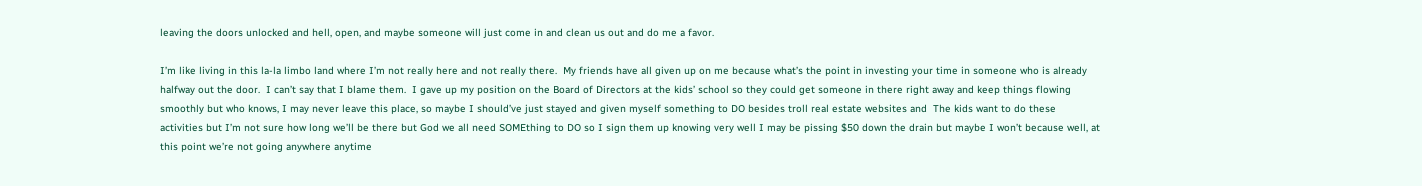leaving the doors unlocked and hell, open, and maybe someone will just come in and clean us out and do me a favor.

I’m like living in this la-la limbo land where I’m not really here and not really there.  My friends have all given up on me because what’s the point in investing your time in someone who is already halfway out the door.  I can’t say that I blame them.  I gave up my position on the Board of Directors at the kids’ school so they could get someone in there right away and keep things flowing smoothly but who knows, I may never leave this place, so maybe I should’ve just stayed and given myself something to DO besides troll real estate websites and  The kids want to do these activities but I’m not sure how long we’ll be there but God we all need SOMEthing to DO so I sign them up knowing very well I may be pissing $50 down the drain but maybe I won’t because well, at this point we’re not going anywhere anytime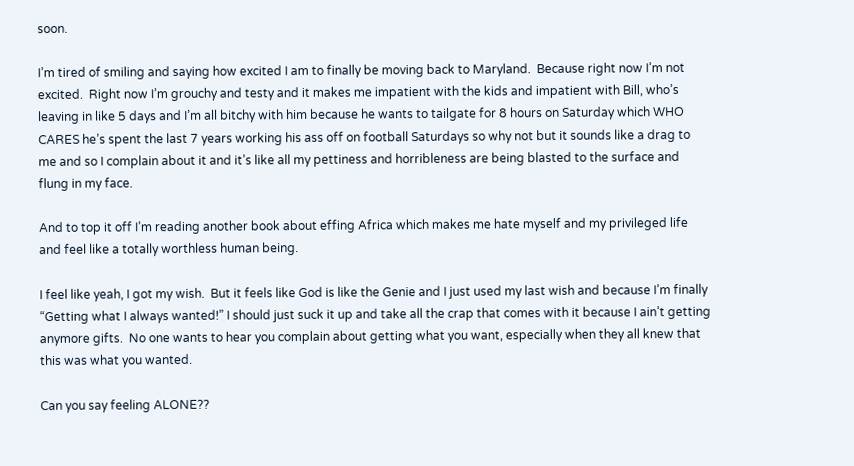soon.

I’m tired of smiling and saying how excited I am to finally be moving back to Maryland.  Because right now I’m not excited.  Right now I’m grouchy and testy and it makes me impatient with the kids and impatient with Bill, who’s leaving in like 5 days and I’m all bitchy with him because he wants to tailgate for 8 hours on Saturday which WHO CARES he’s spent the last 7 years working his ass off on football Saturdays so why not but it sounds like a drag to me and so I complain about it and it’s like all my pettiness and horribleness are being blasted to the surface and flung in my face.

And to top it off I’m reading another book about effing Africa which makes me hate myself and my privileged life and feel like a totally worthless human being.

I feel like yeah, I got my wish.  But it feels like God is like the Genie and I just used my last wish and because I’m finally “Getting what I always wanted!” I should just suck it up and take all the crap that comes with it because I ain’t getting anymore gifts.  No one wants to hear you complain about getting what you want, especially when they all knew that this was what you wanted.

Can you say feeling ALONE??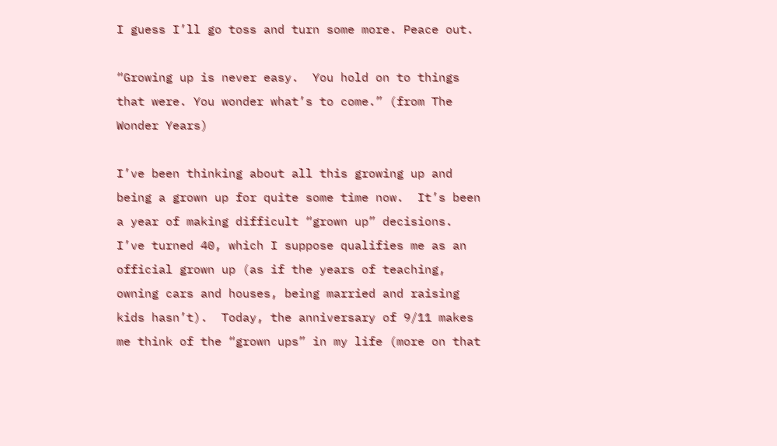I guess I’ll go toss and turn some more. Peace out.

“Growing up is never easy.  You hold on to things that were. You wonder what’s to come.” (from The Wonder Years)

I’ve been thinking about all this growing up and being a grown up for quite some time now.  It’s been a year of making difficult “grown up” decisions.  I’ve turned 40, which I suppose qualifies me as an official grown up (as if the years of teaching, owning cars and houses, being married and raising kids hasn’t).  Today, the anniversary of 9/11 makes me think of the “grown ups” in my life (more on that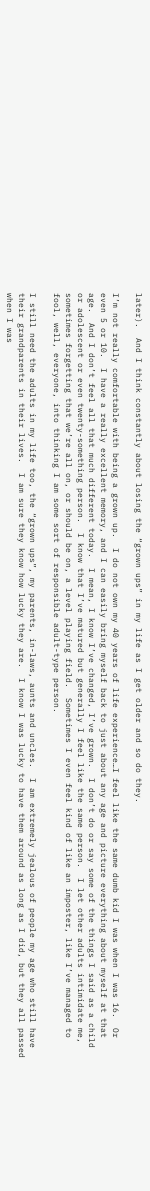later).  And I think constantly about losing the “grown ups” in my life as I get older and so do they.

I’m not really comfortable with being a grown up.  I do not own my 40 years of life experience…I feel like the same dumb kid I was when I was 16.  Or even 5 or 10.  I have a really excellent memory, and I can easily bring myself back to just about any age and picture everything about myself at that age.  And I don’t feel all that much different today.  I mean, I know I’ve changed, I’ve grown.  I don’t do or say some of the things I said as a child or adolescent or even twenty-something person.  I know that I’ve matured but generally I feel like the same person.  I let other adults intimidate me, sometimes forgetting that we’re all on, or should be on, a level playing field.  Sometimes I even feel kind of like an imposter, like I’ve managed to fool, well, everyone, into thinking I am some sort of responsible adult-type person.

I still need the adults in my life too, the “grown ups”, my parents, in-laws, aunts and uncles.  I am extremely jealous of people my age who still have their grandparents in their lives.  I am sure they know how lucky they are.  I know I was lucky to have them around as long as I did, but they all passed when I was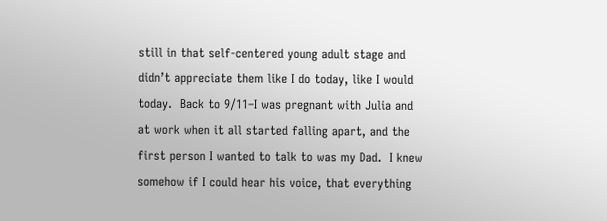still in that self-centered young adult stage and didn’t appreciate them like I do today, like I would today.  Back to 9/11–I was pregnant with Julia and at work when it all started falling apart, and the first person I wanted to talk to was my Dad.  I knew somehow if I could hear his voice, that everything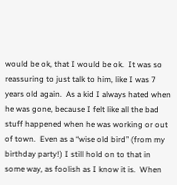would be ok, that I would be ok.  It was so reassuring to just talk to him, like I was 7 years old again.  As a kid I always hated when he was gone, because I felt like all the bad stuff happened when he was working or out of town.  Even as a “wise old bird” (from my birthday party!) I still hold on to that in some way, as foolish as I know it is.  When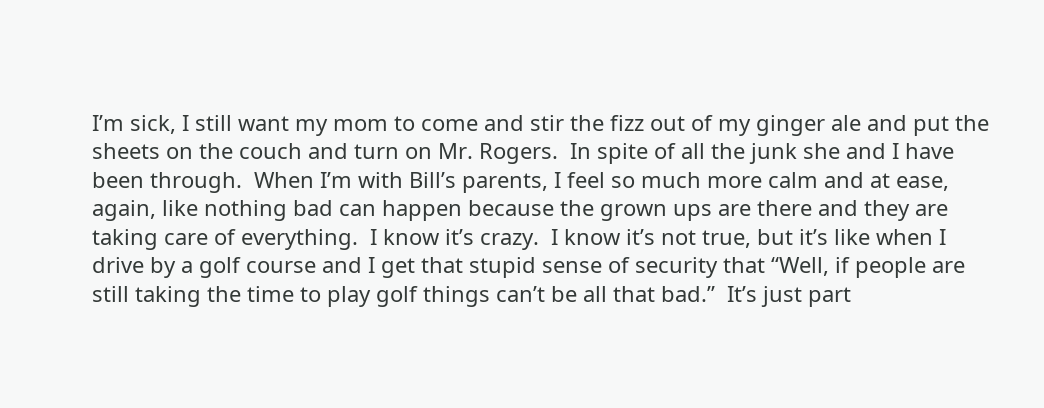I’m sick, I still want my mom to come and stir the fizz out of my ginger ale and put the sheets on the couch and turn on Mr. Rogers.  In spite of all the junk she and I have been through.  When I’m with Bill’s parents, I feel so much more calm and at ease, again, like nothing bad can happen because the grown ups are there and they are taking care of everything.  I know it’s crazy.  I know it’s not true, but it’s like when I drive by a golf course and I get that stupid sense of security that “Well, if people are still taking the time to play golf things can’t be all that bad.”  It’s just part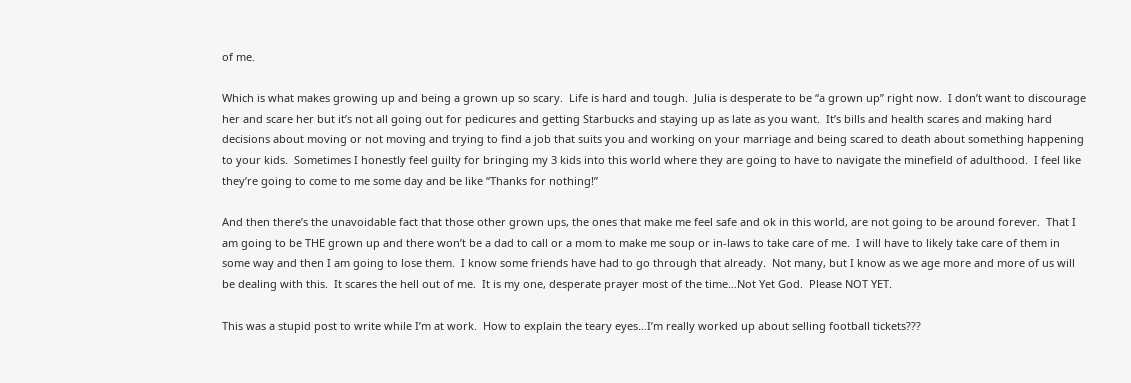of me.

Which is what makes growing up and being a grown up so scary.  Life is hard and tough.  Julia is desperate to be “a grown up” right now.  I don’t want to discourage her and scare her but it’s not all going out for pedicures and getting Starbucks and staying up as late as you want.  It’s bills and health scares and making hard decisions about moving or not moving and trying to find a job that suits you and working on your marriage and being scared to death about something happening to your kids.  Sometimes I honestly feel guilty for bringing my 3 kids into this world where they are going to have to navigate the minefield of adulthood.  I feel like they’re going to come to me some day and be like “Thanks for nothing!”

And then there’s the unavoidable fact that those other grown ups, the ones that make me feel safe and ok in this world, are not going to be around forever.  That I am going to be THE grown up and there won’t be a dad to call or a mom to make me soup or in-laws to take care of me.  I will have to likely take care of them in some way and then I am going to lose them.  I know some friends have had to go through that already.  Not many, but I know as we age more and more of us will be dealing with this.  It scares the hell out of me.  It is my one, desperate prayer most of the time…Not Yet God.  Please NOT YET.

This was a stupid post to write while I’m at work.  How to explain the teary eyes…I’m really worked up about selling football tickets???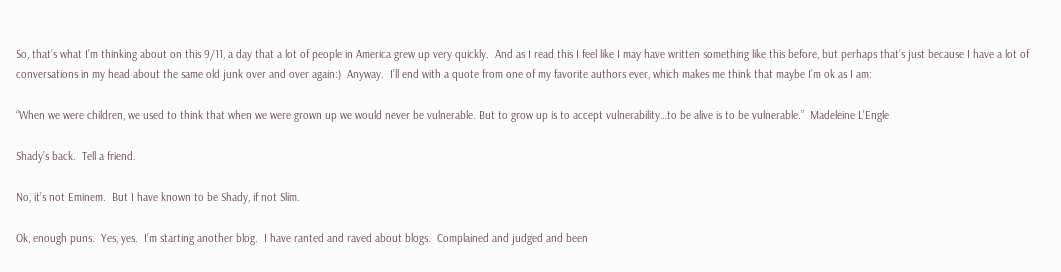So, that’s what I’m thinking about on this 9/11, a day that a lot of people in America grew up very quickly.  And as I read this I feel like I may have written something like this before, but perhaps that’s just because I have a lot of conversations in my head about the same old junk over and over again:)  Anyway.  I’ll end with a quote from one of my favorite authors ever, which makes me think that maybe I’m ok as I am:

“When we were children, we used to think that when we were grown up we would never be vulnerable. But to grow up is to accept vulnerability…to be alive is to be vulnerable.”  Madeleine L’Engle

Shady’s back.  Tell a friend.

No, it’s not Eminem.  But I have known to be Shady, if not Slim.

Ok, enough puns.  Yes, yes.  I’m starting another blog.  I have ranted and raved about blogs.  Complained and judged and been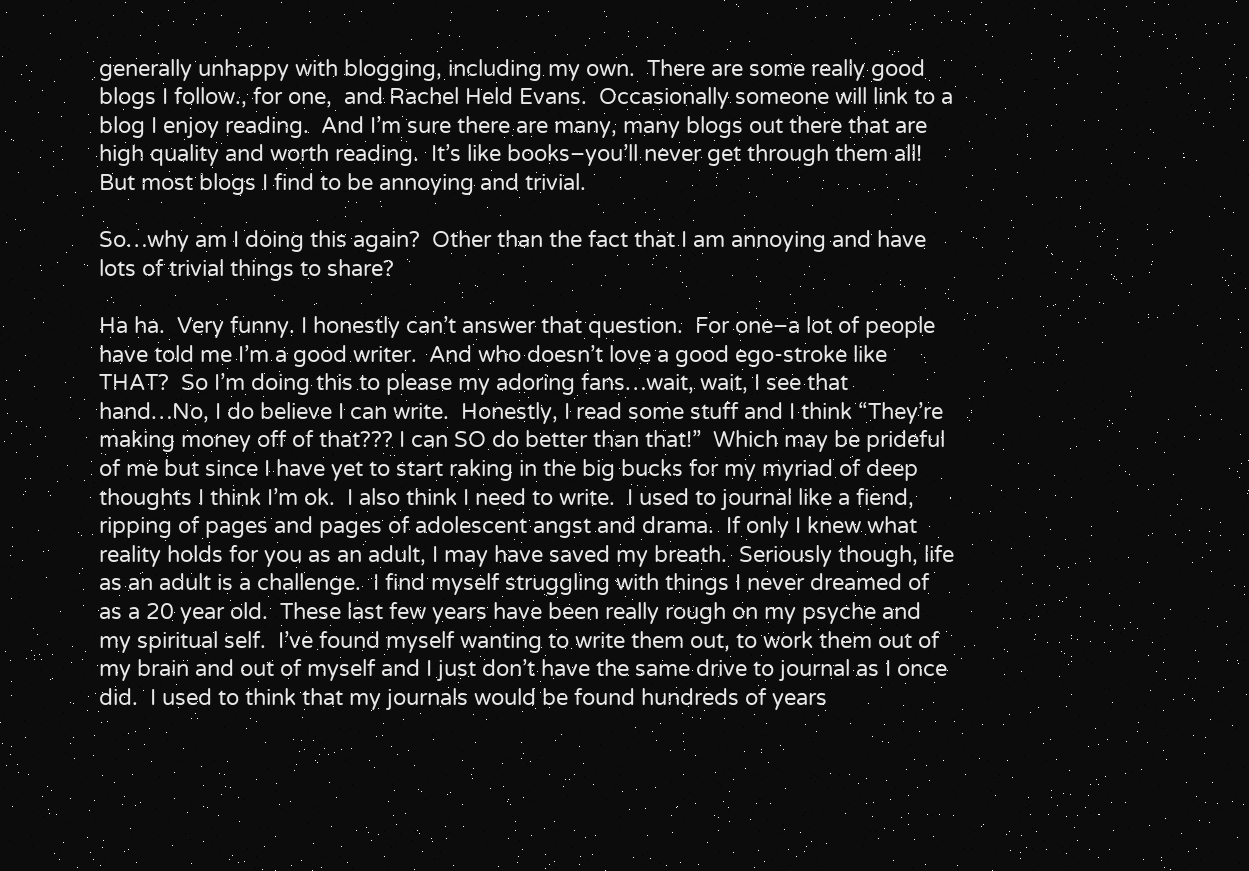generally unhappy with blogging, including my own.  There are some really good blogs I follow., for one,  and Rachel Held Evans.  Occasionally someone will link to a blog I enjoy reading.  And I’m sure there are many, many blogs out there that are high quality and worth reading.  It’s like books–you’ll never get through them all!  But most blogs I find to be annoying and trivial.

So…why am I doing this again?  Other than the fact that I am annoying and have lots of trivial things to share?

Ha ha.  Very funny. I honestly can’t answer that question.  For one–a lot of people have told me I’m a good writer.  And who doesn’t love a good ego-stroke like THAT?  So I’m doing this to please my adoring fans…wait, wait, I see that hand…No, I do believe I can write.  Honestly, I read some stuff and I think “They’re making money off of that??? I can SO do better than that!”  Which may be prideful of me but since I have yet to start raking in the big bucks for my myriad of deep thoughts I think I’m ok.  I also think I need to write.  I used to journal like a fiend, ripping of pages and pages of adolescent angst and drama.  If only I knew what reality holds for you as an adult, I may have saved my breath.  Seriously though, life as an adult is a challenge.  I find myself struggling with things I never dreamed of as a 20 year old.  These last few years have been really rough on my psyche and my spiritual self.  I’ve found myself wanting to write them out, to work them out of my brain and out of myself and I just don’t have the same drive to journal as I once did.  I used to think that my journals would be found hundreds of years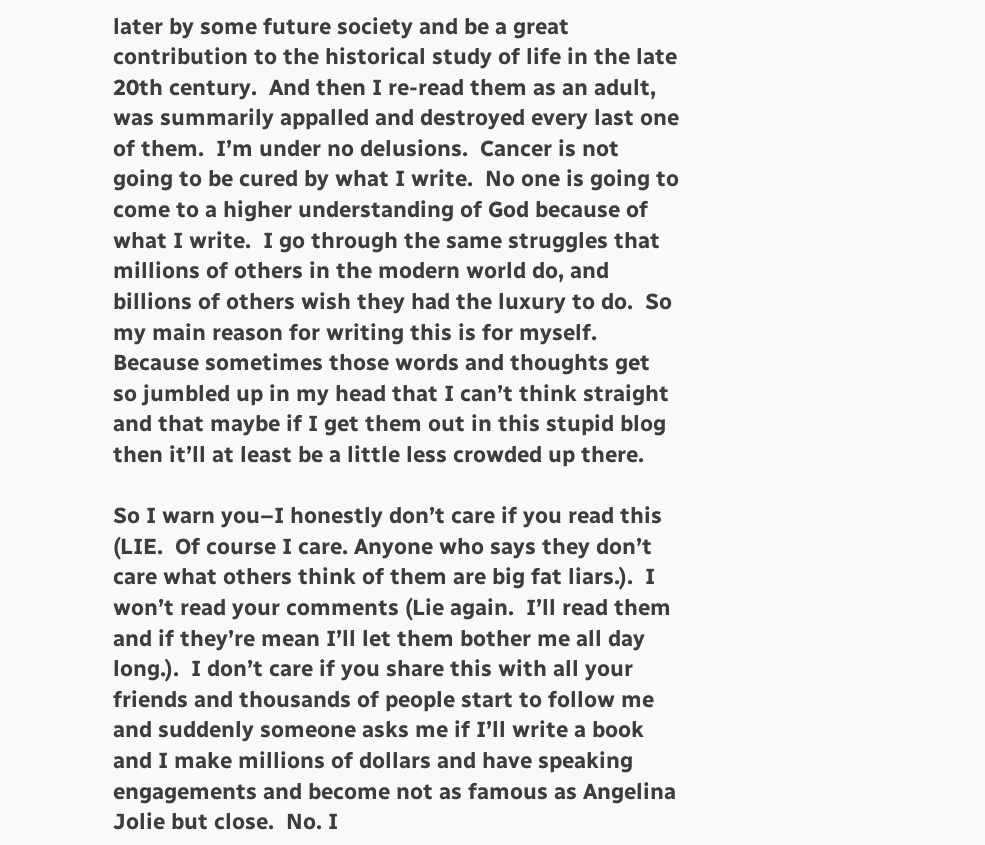later by some future society and be a great contribution to the historical study of life in the late 20th century.  And then I re-read them as an adult, was summarily appalled and destroyed every last one of them.  I’m under no delusions.  Cancer is not going to be cured by what I write.  No one is going to come to a higher understanding of God because of what I write.  I go through the same struggles that millions of others in the modern world do, and billions of others wish they had the luxury to do.  So my main reason for writing this is for myself.  Because sometimes those words and thoughts get so jumbled up in my head that I can’t think straight and that maybe if I get them out in this stupid blog then it’ll at least be a little less crowded up there.

So I warn you–I honestly don’t care if you read this (LIE.  Of course I care. Anyone who says they don’t care what others think of them are big fat liars.).  I won’t read your comments (Lie again.  I’ll read them and if they’re mean I’ll let them bother me all day long.).  I don’t care if you share this with all your friends and thousands of people start to follow me and suddenly someone asks me if I’ll write a book and I make millions of dollars and have speaking engagements and become not as famous as Angelina Jolie but close.  No. I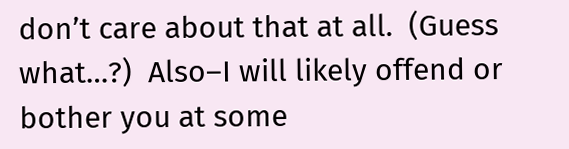don’t care about that at all.  (Guess what…?)  Also–I will likely offend or bother you at some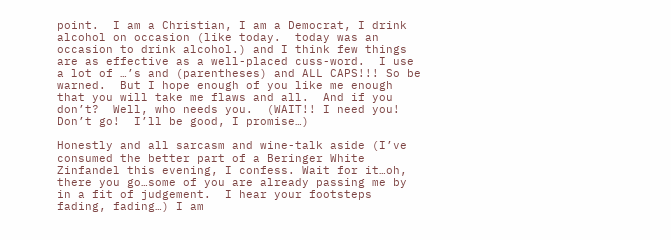point.  I am a Christian, I am a Democrat, I drink alcohol on occasion (like today.  today was an occasion to drink alcohol.) and I think few things are as effective as a well-placed cuss-word.  I use a lot of …’s and (parentheses) and ALL CAPS!!! So be warned.  But I hope enough of you like me enough that you will take me flaws and all.  And if you don’t?  Well, who needs you.  (WAIT!! I need you! Don’t go!  I’ll be good, I promise…)

Honestly and all sarcasm and wine-talk aside (I’ve consumed the better part of a Beringer White Zinfandel this evening, I confess. Wait for it…oh, there you go…some of you are already passing me by in a fit of judgement.  I hear your footsteps fading, fading…) I am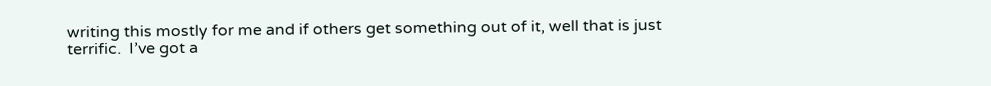writing this mostly for me and if others get something out of it, well that is just terrific.  I’ve got a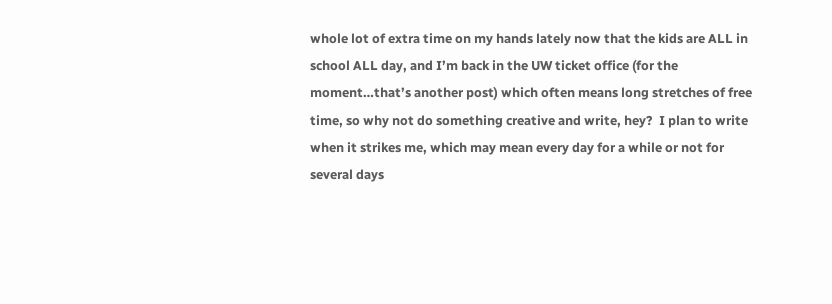whole lot of extra time on my hands lately now that the kids are ALL in school ALL day, and I’m back in the UW ticket office (for the moment…that’s another post) which often means long stretches of free time, so why not do something creative and write, hey?  I plan to write when it strikes me, which may mean every day for a while or not for several days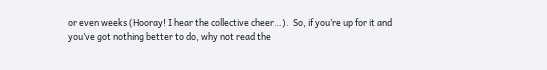or even weeks (Hooray! I hear the collective cheer…).  So, if you’re up for it and you’ve got nothing better to do, why not read the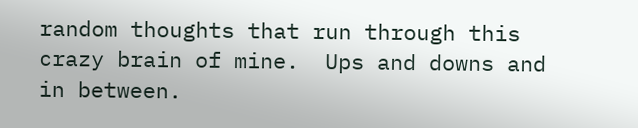random thoughts that run through this crazy brain of mine.  Ups and downs and in between.